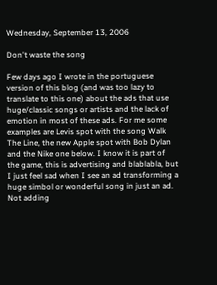Wednesday, September 13, 2006

Don't waste the song

Few days ago I wrote in the portuguese version of this blog (and was too lazy to translate to this one) about the ads that use huge/classic songs or artists and the lack of emotion in most of these ads. For me some examples are Levis spot with the song Walk The Line, the new Apple spot with Bob Dylan and the Nike one below. I know it is part of the game, this is advertising and blablabla, but I just feel sad when I see an ad transforming a huge simbol or wonderful song in just an ad. Not adding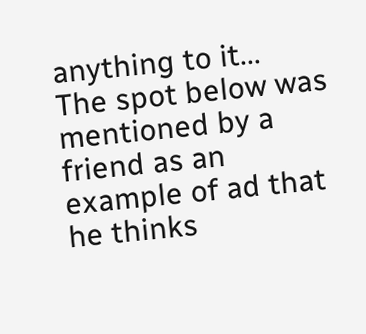anything to it...
The spot below was mentioned by a friend as an example of ad that he thinks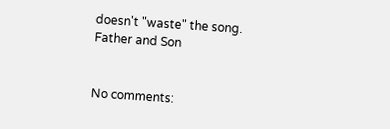doesn't "waste" the song.
Father and Son


No comments: